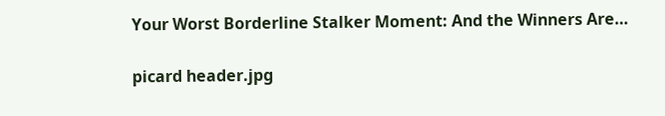Your Worst Borderline Stalker Moment: And the Winners Are…

picard header.jpg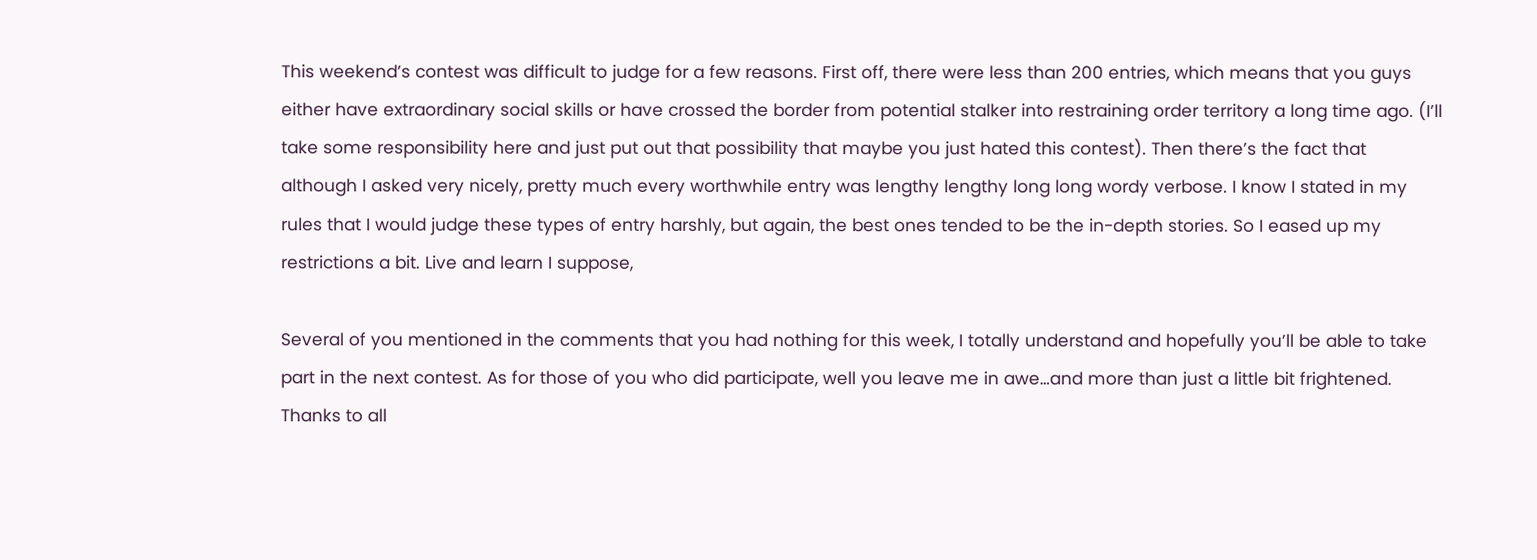This weekend’s contest was difficult to judge for a few reasons. First off, there were less than 200 entries, which means that you guys either have extraordinary social skills or have crossed the border from potential stalker into restraining order territory a long time ago. (I’ll take some responsibility here and just put out that possibility that maybe you just hated this contest). Then there’s the fact that although I asked very nicely, pretty much every worthwhile entry was lengthy lengthy long long wordy verbose. I know I stated in my rules that I would judge these types of entry harshly, but again, the best ones tended to be the in-depth stories. So I eased up my restrictions a bit. Live and learn I suppose,

Several of you mentioned in the comments that you had nothing for this week, I totally understand and hopefully you’ll be able to take part in the next contest. As for those of you who did participate, well you leave me in awe…and more than just a little bit frightened. Thanks to all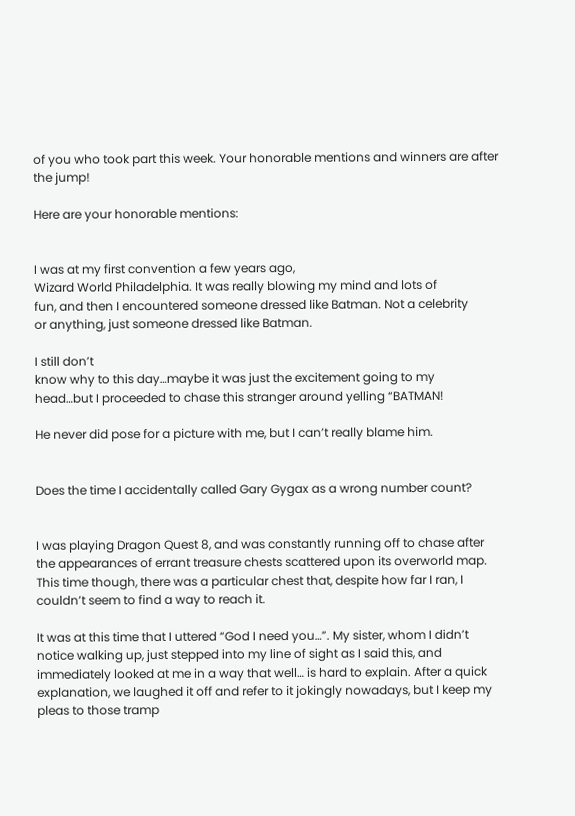of you who took part this week. Your honorable mentions and winners are after the jump!

Here are your honorable mentions:


I was at my first convention a few years ago,
Wizard World Philadelphia. It was really blowing my mind and lots of
fun, and then I encountered someone dressed like Batman. Not a celebrity
or anything, just someone dressed like Batman.

I still don’t
know why to this day…maybe it was just the excitement going to my
head…but I proceeded to chase this stranger around yelling “BATMAN!

He never did pose for a picture with me, but I can’t really blame him.


Does the time I accidentally called Gary Gygax as a wrong number count?


I was playing Dragon Quest 8, and was constantly running off to chase after the appearances of errant treasure chests scattered upon its overworld map. This time though, there was a particular chest that, despite how far I ran, I couldn’t seem to find a way to reach it.

It was at this time that I uttered “God I need you…”. My sister, whom I didn’t notice walking up, just stepped into my line of sight as I said this, and immediately looked at me in a way that well… is hard to explain. After a quick explanation, we laughed it off and refer to it jokingly nowadays, but I keep my pleas to those tramp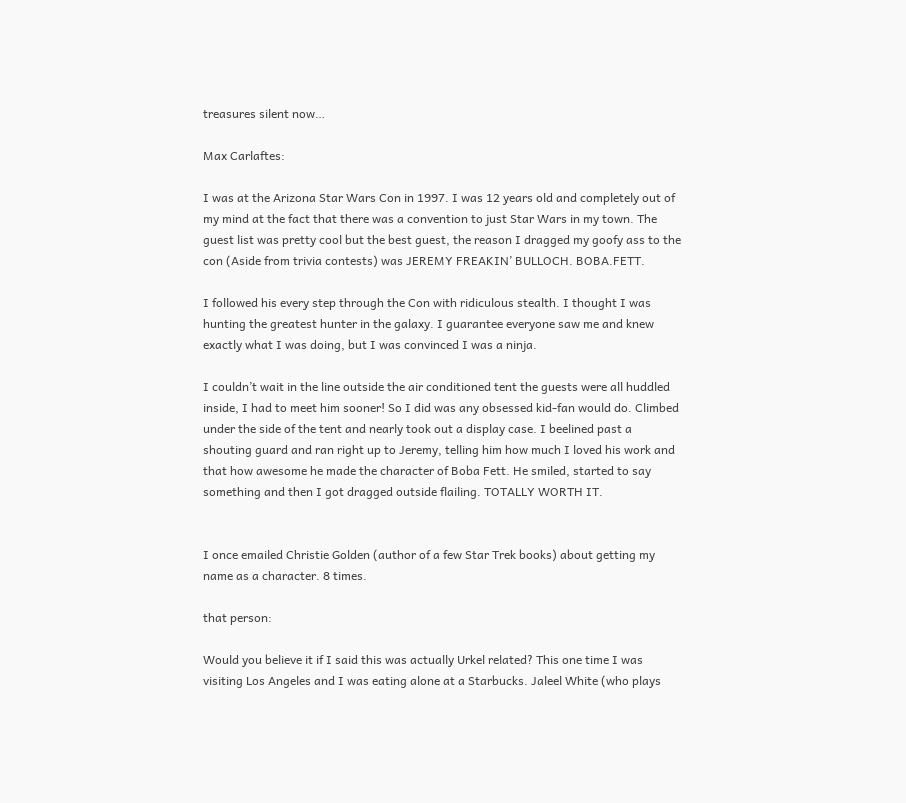treasures silent now…

Max Carlaftes:

I was at the Arizona Star Wars Con in 1997. I was 12 years old and completely out of my mind at the fact that there was a convention to just Star Wars in my town. The guest list was pretty cool but the best guest, the reason I dragged my goofy ass to the con (Aside from trivia contests) was JEREMY FREAKIN’ BULLOCH. BOBA.FETT.

I followed his every step through the Con with ridiculous stealth. I thought I was hunting the greatest hunter in the galaxy. I guarantee everyone saw me and knew exactly what I was doing, but I was convinced I was a ninja.

I couldn’t wait in the line outside the air conditioned tent the guests were all huddled inside, I had to meet him sooner! So I did was any obsessed kid-fan would do. Climbed under the side of the tent and nearly took out a display case. I beelined past a shouting guard and ran right up to Jeremy, telling him how much I loved his work and that how awesome he made the character of Boba Fett. He smiled, started to say something and then I got dragged outside flailing. TOTALLY WORTH IT.


I once emailed Christie Golden (author of a few Star Trek books) about getting my name as a character. 8 times.

that person:

Would you believe it if I said this was actually Urkel related? This one time I was visiting Los Angeles and I was eating alone at a Starbucks. Jaleel White (who plays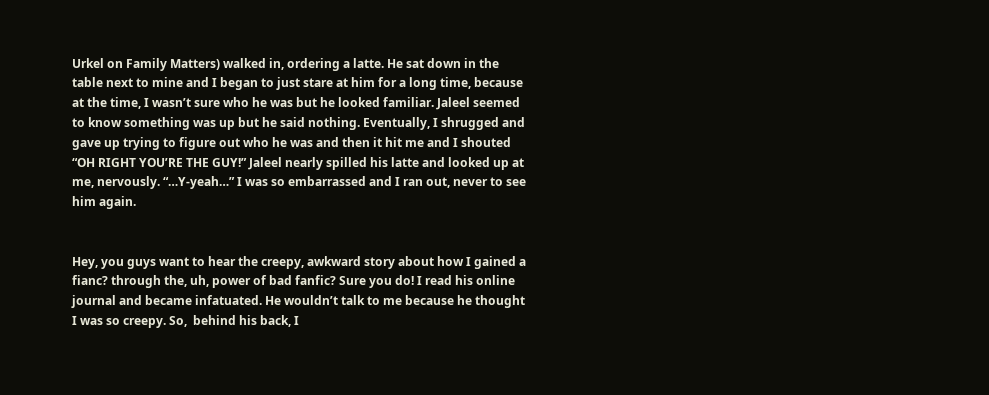Urkel on Family Matters) walked in, ordering a latte. He sat down in the table next to mine and I began to just stare at him for a long time, because at the time, I wasn’t sure who he was but he looked familiar. Jaleel seemed to know something was up but he said nothing. Eventually, I shrugged and gave up trying to figure out who he was and then it hit me and I shouted “OH RIGHT YOU’RE THE GUY!” Jaleel nearly spilled his latte and looked up at me, nervously. “…Y-yeah…” I was so embarrassed and I ran out, never to see him again.


Hey, you guys want to hear the creepy, awkward story about how I gained a fianc? through the, uh, power of bad fanfic? Sure you do! I read his online journal and became infatuated. He wouldn’t talk to me because he thought I was so creepy. So,  behind his back, I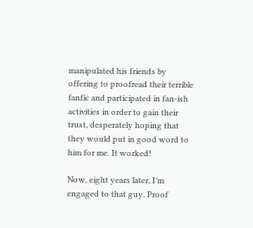manipulated his friends by offering to proofread their terrible fanfic and participated in fan-ish activities in order to gain their trust, desperately hoping that they would put in good word to him for me. It worked!

Now, eight years later, I’m engaged to that guy. Proof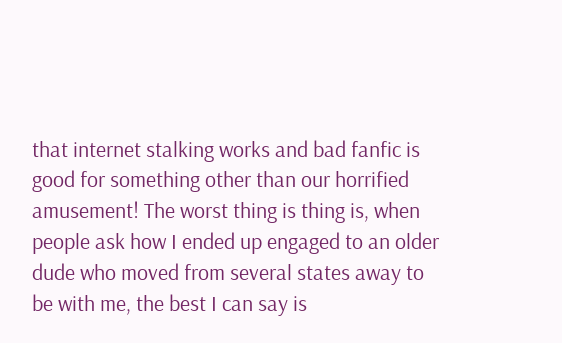that internet stalking works and bad fanfic is good for something other than our horrified amusement! The worst thing is thing is, when people ask how I ended up engaged to an older dude who moved from several states away to be with me, the best I can say is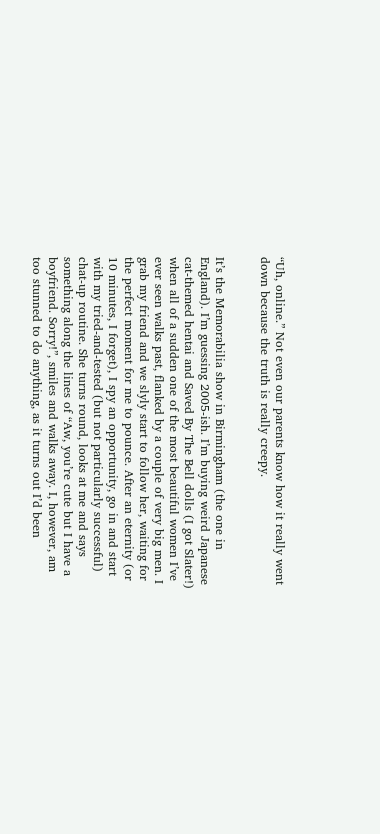“Uh, online.” Not even our parents know how it really went down because the truth is really creepy.


It’s the Memorabilia show in Birmingham (the one in England). I’m guessing 2005-ish. I’m buying weird Japanese cat-themed hentai and Saved By The Bell dolls (I got Slater!) when all of a sudden one of the most beautiful women I’ve ever seen walks past, flanked by a couple of very big men. I grab my friend and we slyly start to follow her, waiting for the perfect moment for me to pounce. After an eternity (or 10 minutes, I forget), I spy an opportunity, go in and start with my tried-and-tested (but not particularly successful) chat-up routine. She turns round, looks at me and says something along the lines of “Aw, you’re cute but I have a boyfriend. Sorry!”, smiles and walks away. I, however, am too stunned to do anything, as it turns out I’d been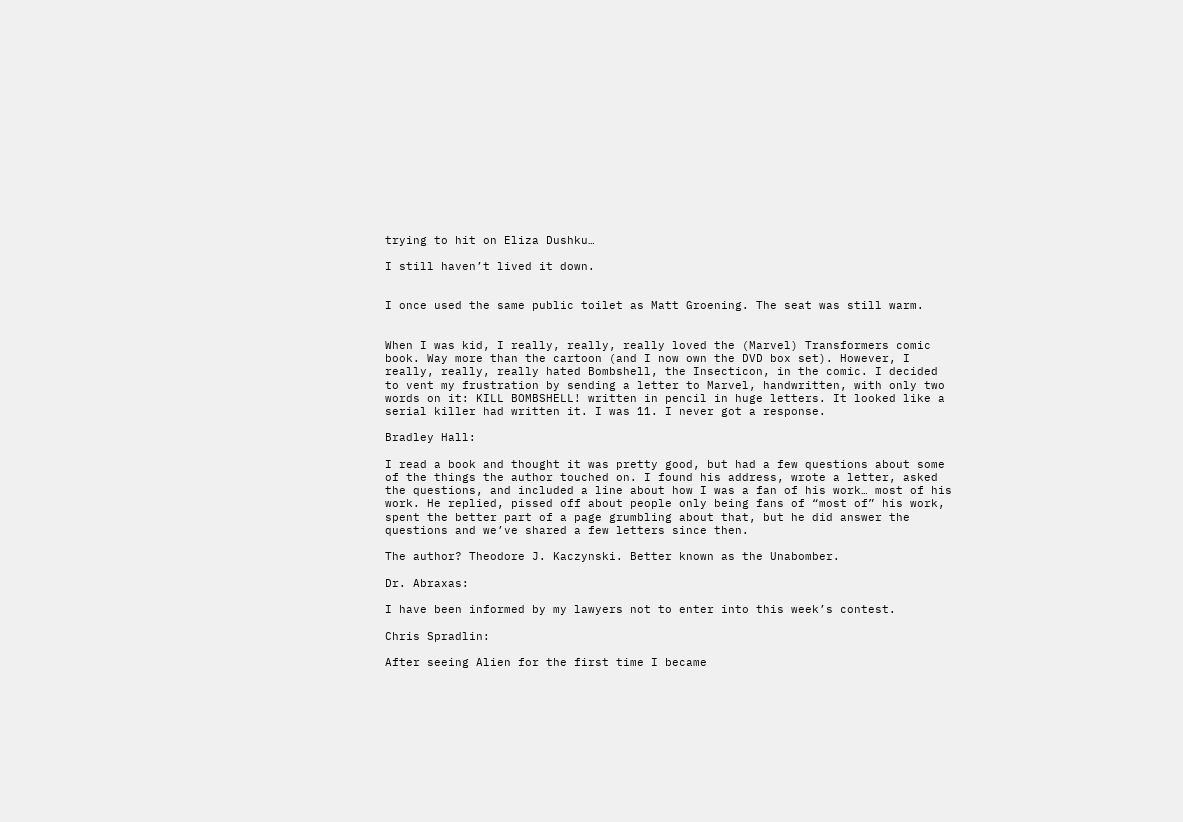trying to hit on Eliza Dushku…

I still haven’t lived it down.


I once used the same public toilet as Matt Groening. The seat was still warm.


When I was kid, I really, really, really loved the (Marvel) Transformers comic book. Way more than the cartoon (and I now own the DVD box set). However, I really, really, really hated Bombshell, the Insecticon, in the comic. I decided to vent my frustration by sending a letter to Marvel, handwritten, with only two words on it: KILL BOMBSHELL! written in pencil in huge letters. It looked like a serial killer had written it. I was 11. I never got a response.

Bradley Hall:

I read a book and thought it was pretty good, but had a few questions about some of the things the author touched on. I found his address, wrote a letter, asked the questions, and included a line about how I was a fan of his work… most of his work. He replied, pissed off about people only being fans of “most of” his work, spent the better part of a page grumbling about that, but he did answer the questions and we’ve shared a few letters since then.

The author? Theodore J. Kaczynski. Better known as the Unabomber.

Dr. Abraxas:

I have been informed by my lawyers not to enter into this week’s contest.

Chris Spradlin:

After seeing Alien for the first time I became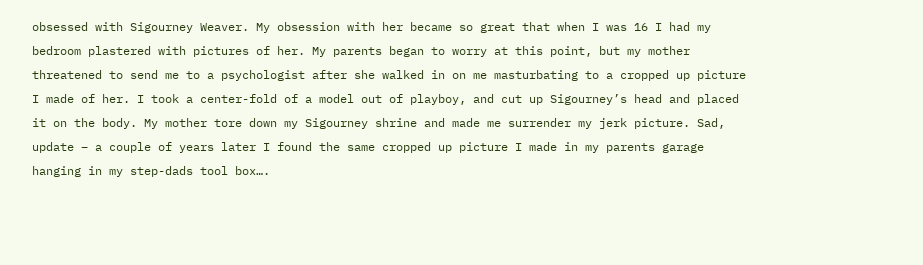obsessed with Sigourney Weaver. My obsession with her became so great that when I was 16 I had my bedroom plastered with pictures of her. My parents began to worry at this point, but my mother threatened to send me to a psychologist after she walked in on me masturbating to a cropped up picture I made of her. I took a center-fold of a model out of playboy, and cut up Sigourney’s head and placed it on the body. My mother tore down my Sigourney shrine and made me surrender my jerk picture. Sad, update – a couple of years later I found the same cropped up picture I made in my parents garage hanging in my step-dads tool box….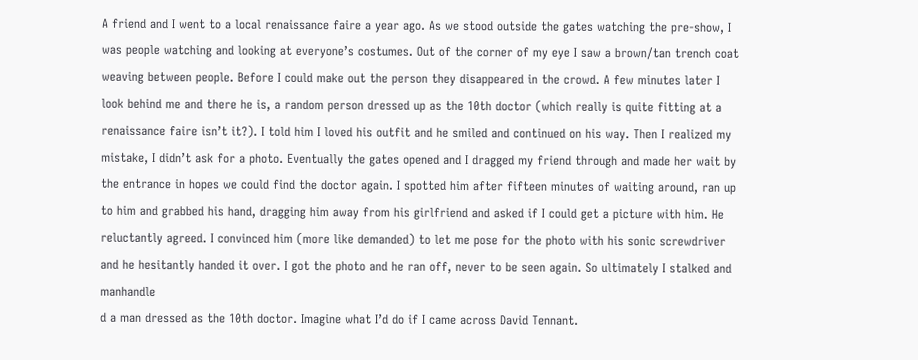A friend and I went to a local renaissance faire a year ago. As we stood outside the gates watching the pre-show, I was people watching and looking at everyone’s costumes. Out of the corner of my eye I saw a brown/tan trench coat weaving between people. Before I could make out the person they disappeared in the crowd. A few minutes later I look behind me and there he is, a random person dressed up as the 10th doctor (which really is quite fitting at a renaissance faire isn’t it?). I told him I loved his outfit and he smiled and continued on his way. Then I realized my mistake, I didn’t ask for a photo. Eventually the gates opened and I dragged my friend through and made her wait by the entrance in hopes we could find the doctor again. I spotted him after fifteen minutes of waiting around, ran up to him and grabbed his hand, dragging him away from his girlfriend and asked if I could get a picture with him. He reluctantly agreed. I convinced him (more like demanded) to let me pose for the photo with his sonic screwdriver and he hesitantly handed it over. I got the photo and he ran off, never to be seen again. So ultimately I stalked and manhandle
d a man dressed as the 10th doctor. Imagine what I’d do if I came across David Tennant.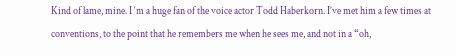Kind of lame, mine. I ‘m a huge fan of the voice actor Todd Haberkorn. I’ve met him a few times at conventions, to the point that he remembers me when he sees me, and not in a “oh,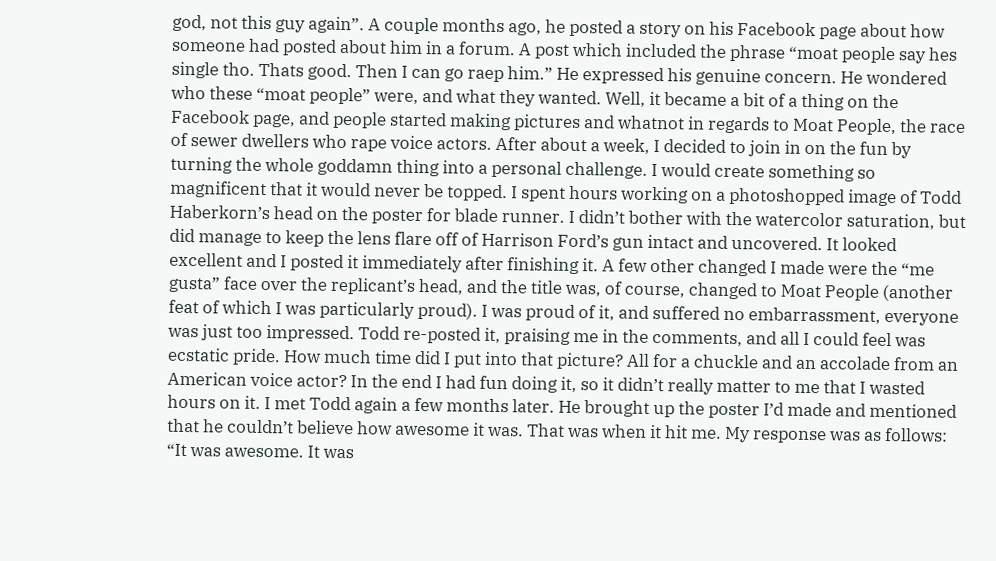god, not this guy again”. A couple months ago, he posted a story on his Facebook page about how someone had posted about him in a forum. A post which included the phrase “moat people say hes single tho. Thats good. Then I can go raep him.” He expressed his genuine concern. He wondered who these “moat people” were, and what they wanted. Well, it became a bit of a thing on the Facebook page, and people started making pictures and whatnot in regards to Moat People, the race of sewer dwellers who rape voice actors. After about a week, I decided to join in on the fun by turning the whole goddamn thing into a personal challenge. I would create something so magnificent that it would never be topped. I spent hours working on a photoshopped image of Todd Haberkorn’s head on the poster for blade runner. I didn’t bother with the watercolor saturation, but did manage to keep the lens flare off of Harrison Ford’s gun intact and uncovered. It looked excellent and I posted it immediately after finishing it. A few other changed I made were the “me gusta” face over the replicant’s head, and the title was, of course, changed to Moat People (another feat of which I was particularly proud). I was proud of it, and suffered no embarrassment, everyone was just too impressed. Todd re-posted it, praising me in the comments, and all I could feel was ecstatic pride. How much time did I put into that picture? All for a chuckle and an accolade from an American voice actor? In the end I had fun doing it, so it didn’t really matter to me that I wasted hours on it. I met Todd again a few months later. He brought up the poster I’d made and mentioned that he couldn’t believe how awesome it was. That was when it hit me. My response was as follows: “It was awesome. It was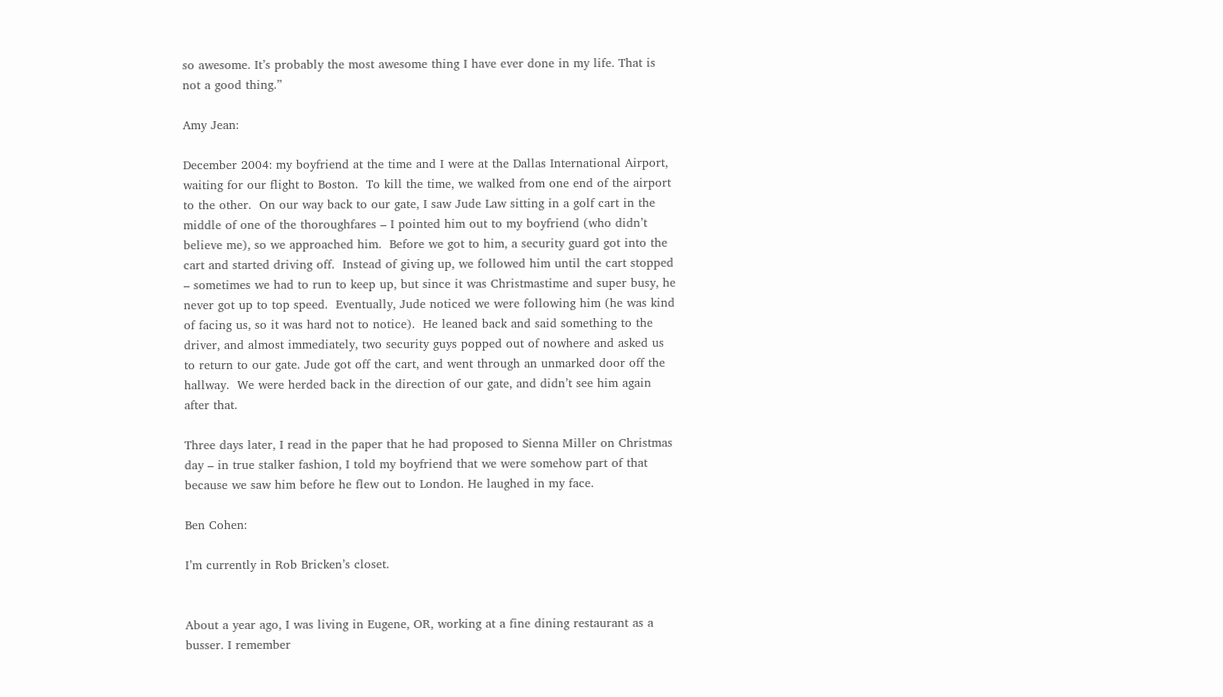so awesome. It’s probably the most awesome thing I have ever done in my life. That is not a good thing.”

Amy Jean:

December 2004: my boyfriend at the time and I were at the Dallas International Airport, waiting for our flight to Boston.  To kill the time, we walked from one end of the airport to the other.  On our way back to our gate, I saw Jude Law sitting in a golf cart in the middle of one of the thoroughfares – I pointed him out to my boyfriend (who didn’t believe me), so we approached him.  Before we got to him, a security guard got into the cart and started driving off.  Instead of giving up, we followed him until the cart stopped – sometimes we had to run to keep up, but since it was Christmastime and super busy, he never got up to top speed.  Eventually, Jude noticed we were following him (he was kind of facing us, so it was hard not to notice).  He leaned back and said something to the driver, and almost immediately, two security guys popped out of nowhere and asked us to return to our gate. Jude got off the cart, and went through an unmarked door off the hallway.  We were herded back in the direction of our gate, and didn’t see him again after that.

Three days later, I read in the paper that he had proposed to Sienna Miller on Christmas day – in true stalker fashion, I told my boyfriend that we were somehow part of that because we saw him before he flew out to London. He laughed in my face.

Ben Cohen:

I’m currently in Rob Bricken’s closet.


About a year ago, I was living in Eugene, OR, working at a fine dining restaurant as a busser. I remember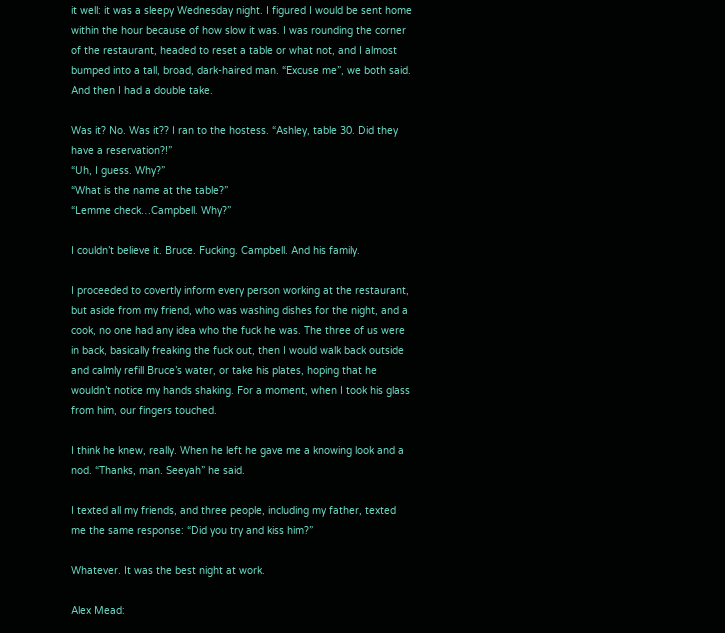it well: it was a sleepy Wednesday night. I figured I would be sent home within the hour because of how slow it was. I was rounding the corner of the restaurant, headed to reset a table or what not, and I almost bumped into a tall, broad, dark-haired man. “Excuse me”, we both said. And then I had a double take.

Was it? No. Was it?? I ran to the hostess. “Ashley, table 30. Did they have a reservation?!”
“Uh, I guess. Why?”
“What is the name at the table?”
“Lemme check…Campbell. Why?”

I couldn’t believe it. Bruce. Fucking. Campbell. And his family.

I proceeded to covertly inform every person working at the restaurant, but aside from my friend, who was washing dishes for the night, and a cook, no one had any idea who the fuck he was. The three of us were in back, basically freaking the fuck out, then I would walk back outside and calmly refill Bruce’s water, or take his plates, hoping that he wouldn’t notice my hands shaking. For a moment, when I took his glass from him, our fingers touched.

I think he knew, really. When he left he gave me a knowing look and a nod. “Thanks, man. Seeyah” he said.

I texted all my friends, and three people, including my father, texted me the same response: “Did you try and kiss him?”

Whatever. It was the best night at work.

Alex Mead: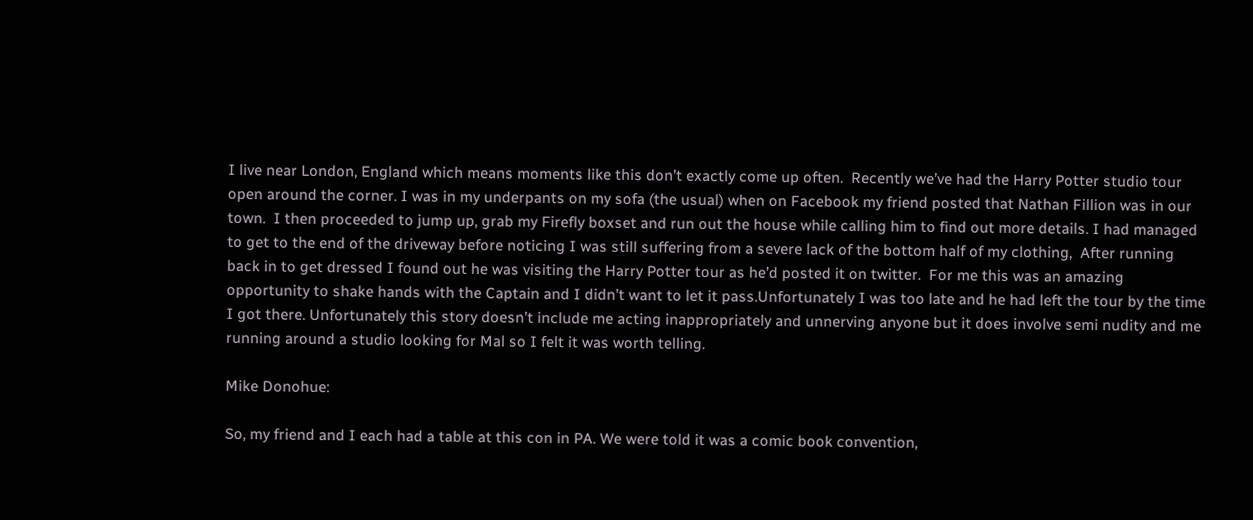I live near London, England which means moments like this don’t exactly come up often.  Recently we’ve had the Harry Potter studio tour open around the corner. I was in my underpants on my sofa (the usual) when on Facebook my friend posted that Nathan Fillion was in our town.  I then proceeded to jump up, grab my Firefly boxset and run out the house while calling him to find out more details. I had managed to get to the end of the driveway before noticing I was still suffering from a severe lack of the bottom half of my clothing,  After running back in to get dressed I found out he was visiting the Harry Potter tour as he’d posted it on twitter.  For me this was an amazing opportunity to shake hands with the Captain and I didn’t want to let it pass.Unfortunately I was too late and he had left the tour by the time I got there. Unfortunately this story doesn’t include me acting inappropriately and unnerving anyone but it does involve semi nudity and me running around a studio looking for Mal so I felt it was worth telling.

Mike Donohue:

So, my friend and I each had a table at this con in PA. We were told it was a comic book convention,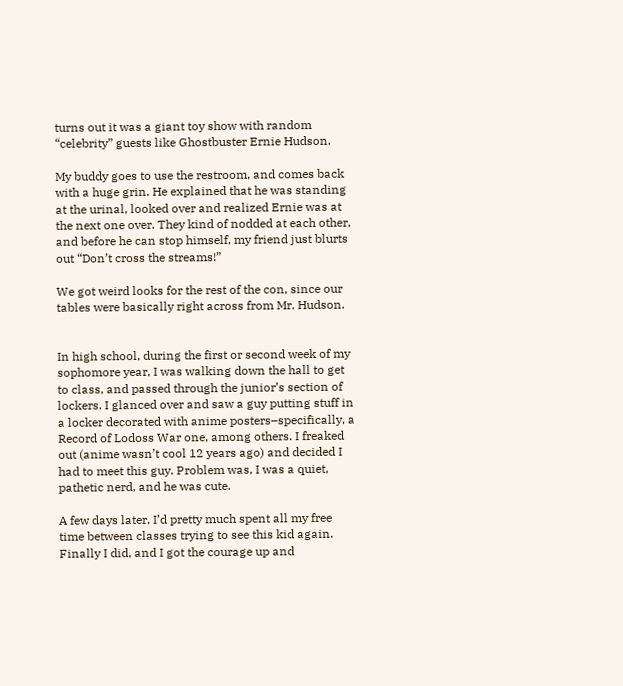turns out it was a giant toy show with random “celebrity” guests like Ghostbuster Ernie Hudson.

My buddy goes to use the restroom, and comes back with a huge grin. He explained that he was standing at the urinal, looked over and realized Ernie was at the next one over. They kind of nodded at each other, and before he can stop himself, my friend just blurts out “Don’t cross the streams!”

We got weird looks for the rest of the con, since our tables were basically right across from Mr. Hudson.


In high school, during the first or second week of my sophomore year, I was walking down the hall to get to class, and passed through the junior’s section of lockers. I glanced over and saw a guy putting stuff in a locker decorated with anime posters–specifically, a Record of Lodoss War one, among others. I freaked out (anime wasn’t cool 12 years ago) and decided I had to meet this guy. Problem was, I was a quiet, pathetic nerd, and he was cute.

A few days later, I’d pretty much spent all my free time between classes trying to see this kid again. Finally I did, and I got the courage up and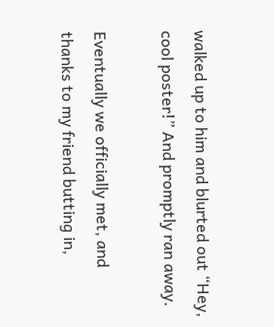walked up to him and blurted out “Hey, cool poster!” And promptly ran away.

Eventually we officially met, and thanks to my friend butting in,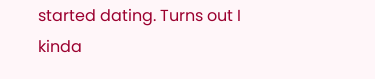started dating. Turns out I kinda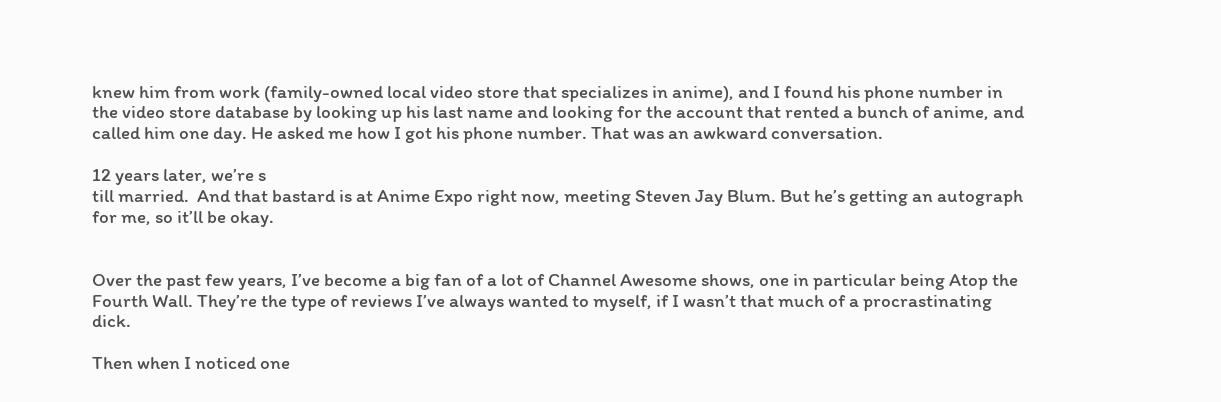knew him from work (family-owned local video store that specializes in anime), and I found his phone number in the video store database by looking up his last name and looking for the account that rented a bunch of anime, and called him one day. He asked me how I got his phone number. That was an awkward conversation.

12 years later, we’re s
till married.  And that bastard is at Anime Expo right now, meeting Steven Jay Blum. But he’s getting an autograph for me, so it’ll be okay.


Over the past few years, I’ve become a big fan of a lot of Channel Awesome shows, one in particular being Atop the Fourth Wall. They’re the type of reviews I’ve always wanted to myself, if I wasn’t that much of a procrastinating dick.

Then when I noticed one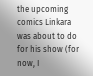the upcoming comics Linkara was about to do for his show (for now, I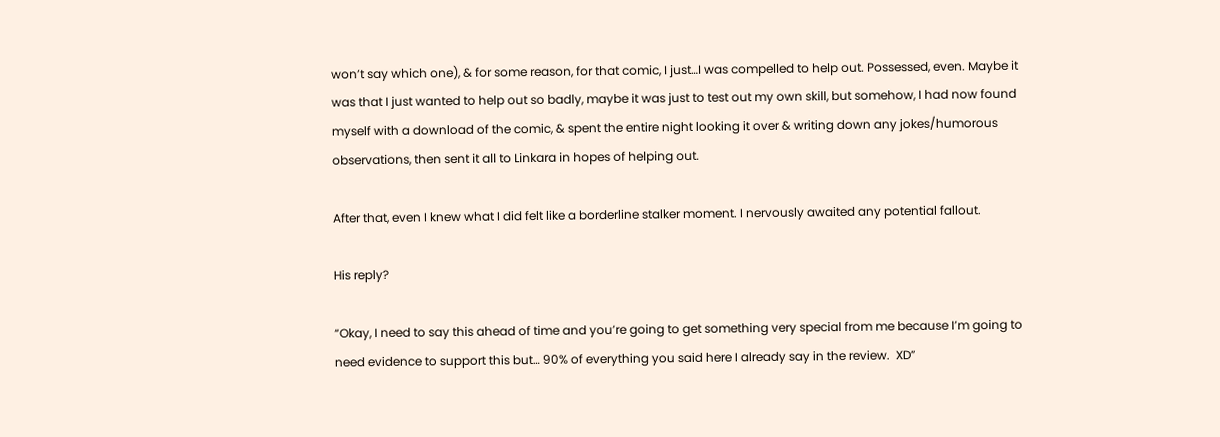won’t say which one), & for some reason, for that comic, I just…I was compelled to help out. Possessed, even. Maybe it was that I just wanted to help out so badly, maybe it was just to test out my own skill, but somehow, I had now found myself with a download of the comic, & spent the entire night looking it over & writing down any jokes/humorous observations, then sent it all to Linkara in hopes of helping out.

After that, even I knew what I did felt like a borderline stalker moment. I nervously awaited any potential fallout.

His reply?

“Okay, I need to say this ahead of time and you’re going to get something very special from me because I’m going to need evidence to support this but… 90% of everything you said here I already say in the review.  XD”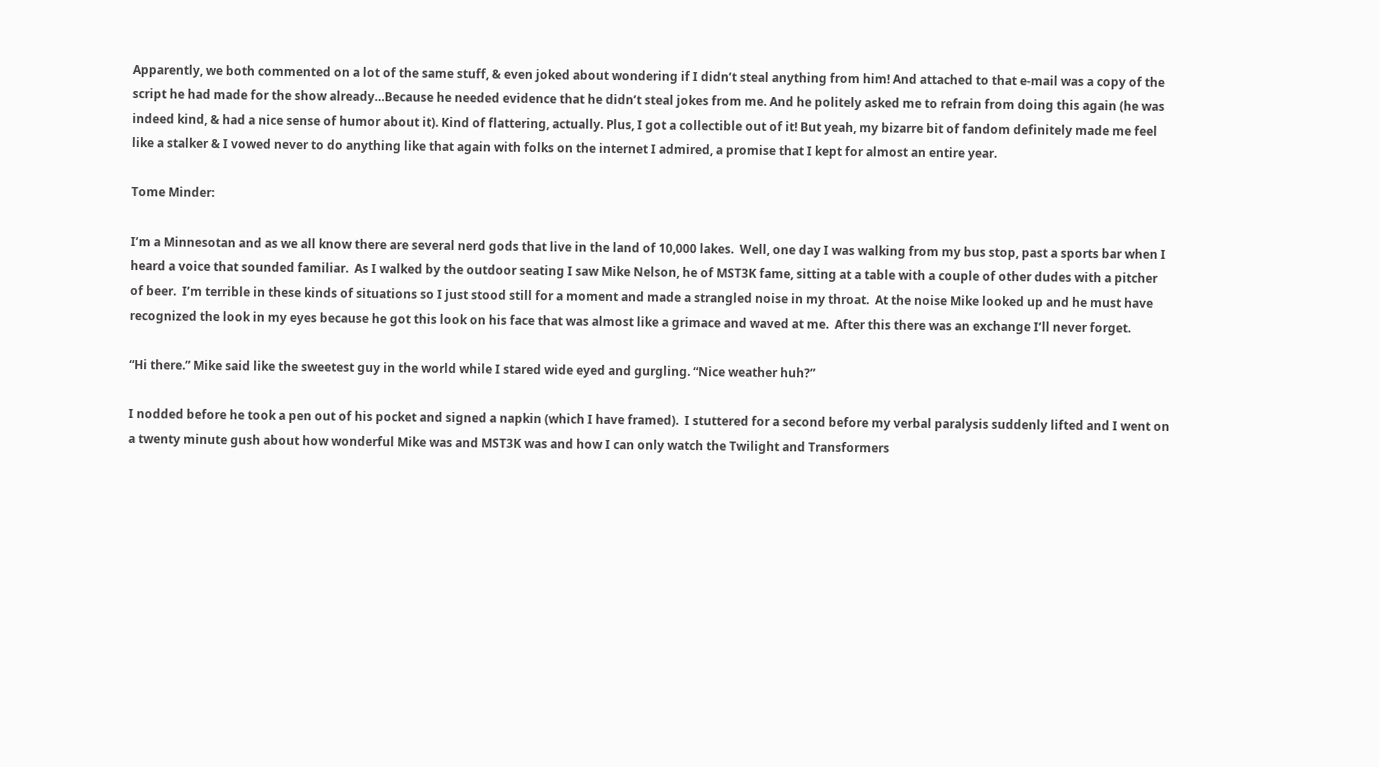Apparently, we both commented on a lot of the same stuff, & even joked about wondering if I didn’t steal anything from him! And attached to that e-mail was a copy of the script he had made for the show already…Because he needed evidence that he didn’t steal jokes from me. And he politely asked me to refrain from doing this again (he was indeed kind, & had a nice sense of humor about it). Kind of flattering, actually. Plus, I got a collectible out of it! But yeah, my bizarre bit of fandom definitely made me feel like a stalker & I vowed never to do anything like that again with folks on the internet I admired, a promise that I kept for almost an entire year.

Tome Minder:

I’m a Minnesotan and as we all know there are several nerd gods that live in the land of 10,000 lakes.  Well, one day I was walking from my bus stop, past a sports bar when I heard a voice that sounded familiar.  As I walked by the outdoor seating I saw Mike Nelson, he of MST3K fame, sitting at a table with a couple of other dudes with a pitcher of beer.  I’m terrible in these kinds of situations so I just stood still for a moment and made a strangled noise in my throat.  At the noise Mike looked up and he must have recognized the look in my eyes because he got this look on his face that was almost like a grimace and waved at me.  After this there was an exchange I’ll never forget.

“Hi there.” Mike said like the sweetest guy in the world while I stared wide eyed and gurgling. “Nice weather huh?”

I nodded before he took a pen out of his pocket and signed a napkin (which I have framed).  I stuttered for a second before my verbal paralysis suddenly lifted and I went on a twenty minute gush about how wonderful Mike was and MST3K was and how I can only watch the Twilight and Transformers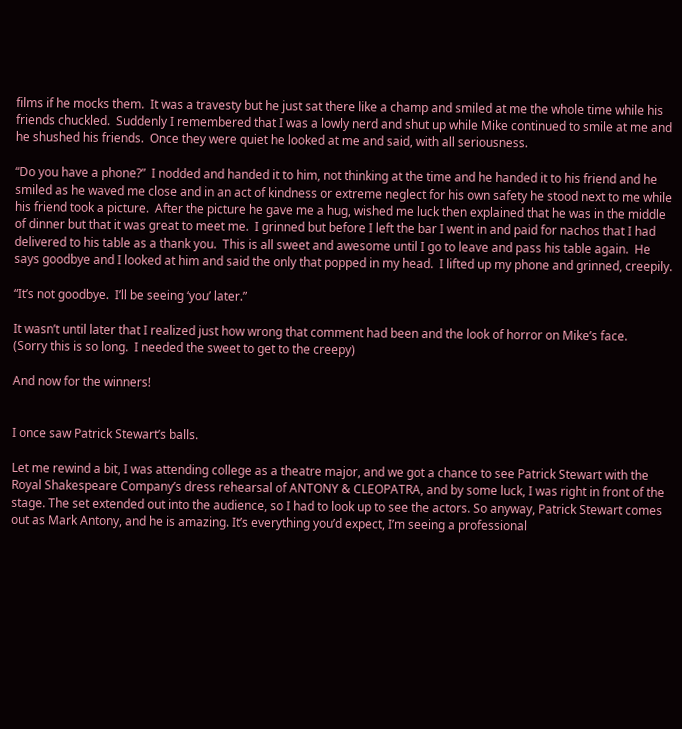films if he mocks them.  It was a travesty but he just sat there like a champ and smiled at me the whole time while his friends chuckled.  Suddenly I remembered that I was a lowly nerd and shut up while Mike continued to smile at me and he shushed his friends.  Once they were quiet he looked at me and said, with all seriousness.

“Do you have a phone?”  I nodded and handed it to him, not thinking at the time and he handed it to his friend and he smiled as he waved me close and in an act of kindness or extreme neglect for his own safety he stood next to me while his friend took a picture.  After the picture he gave me a hug, wished me luck then explained that he was in the middle of dinner but that it was great to meet me.  I grinned but before I left the bar I went in and paid for nachos that I had delivered to his table as a thank you.  This is all sweet and awesome until I go to leave and pass his table again.  He says goodbye and I looked at him and said the only that popped in my head.  I lifted up my phone and grinned, creepily.

“It’s not goodbye.  I’ll be seeing ‘you’ later.”

It wasn’t until later that I realized just how wrong that comment had been and the look of horror on Mike’s face.
(Sorry this is so long.  I needed the sweet to get to the creepy)

And now for the winners!


I once saw Patrick Stewart’s balls.

Let me rewind a bit, I was attending college as a theatre major, and we got a chance to see Patrick Stewart with the Royal Shakespeare Company’s dress rehearsal of ANTONY & CLEOPATRA, and by some luck, I was right in front of the stage. The set extended out into the audience, so I had to look up to see the actors. So anyway, Patrick Stewart comes out as Mark Antony, and he is amazing. It’s everything you’d expect, I’m seeing a professional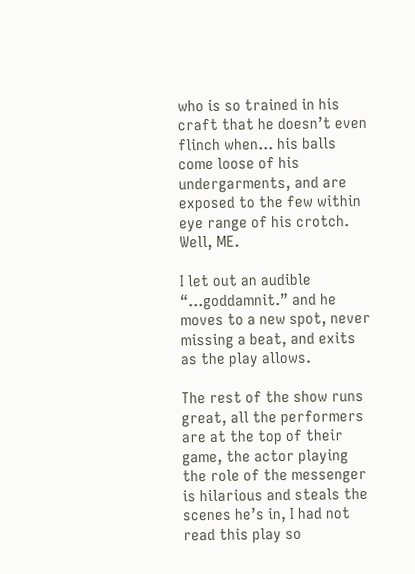who is so trained in his craft that he doesn’t even flinch when… his balls come loose of his undergarments, and are exposed to the few within eye range of his crotch. Well, ME.

I let out an audible “…goddamnit.” and he moves to a new spot, never missing a beat, and exits as the play allows.

The rest of the show runs great, all the performers are at the top of their game, the actor playing the role of the messenger is hilarious and steals the scenes he’s in, I had not read this play so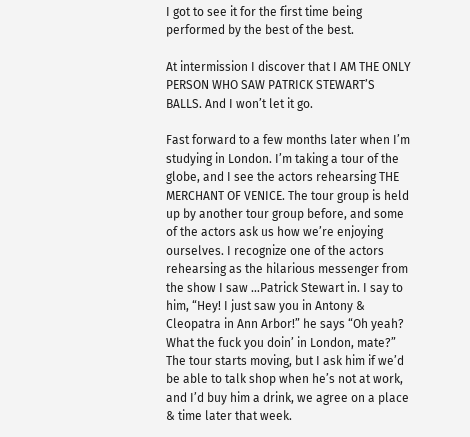I got to see it for the first time being performed by the best of the best.

At intermission I discover that I AM THE ONLY PERSON WHO SAW PATRICK STEWART’S BALLS. And I won’t let it go.

Fast forward to a few months later when I’m studying in London. I’m taking a tour of the globe, and I see the actors rehearsing THE MERCHANT OF VENICE. The tour group is held up by another tour group before, and some of the actors ask us how we’re enjoying ourselves. I recognize one of the actors rehearsing as the hilarious messenger from the show I saw …Patrick Stewart in. I say to him, “Hey! I just saw you in Antony & Cleopatra in Ann Arbor!” he says “Oh yeah? What the fuck you doin’ in London, mate?”
The tour starts moving, but I ask him if we’d be able to talk shop when he’s not at work, and I’d buy him a drink, we agree on a place & time later that week.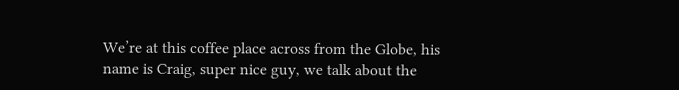We’re at this coffee place across from the Globe, his name is Craig, super nice guy, we talk about the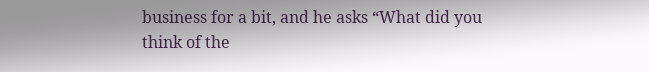business for a bit, and he asks “What did you think of the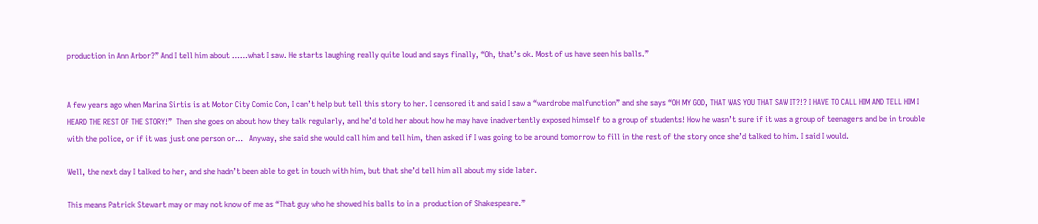production in Ann Arbor?” And I tell him about ……what I saw. He starts laughing really quite loud and says finally, “Oh, that’s ok. Most of us have seen his balls.”


A few years ago when Marina Sirtis is at Motor City Comic Con, I can’t help but tell this story to her. I censored it and said I saw a “wardrobe malfunction” and she says “OH MY GOD, THAT WAS YOU THAT SAW IT?!? I HAVE TO CALL HIM AND TELL HIM I HEARD THE REST OF THE STORY!”  Then she goes on about how they talk regularly, and he’d told her about how he may have inadvertently exposed himself to a group of students! How he wasn’t sure if it was a group of teenagers and be in trouble with the police, or if it was just one person or…   Anyway, she said she would call him and tell him, then asked if I was going to be around tomorrow to fill in the rest of the story once she’d talked to him. I said I would.

Well, the next day I talked to her, and she hadn’t been able to get in touch with him, but that she’d tell him all about my side later.

This means Patrick Stewart may or may not know of me as “That guy who he showed his balls to in a  production of Shakespeare.”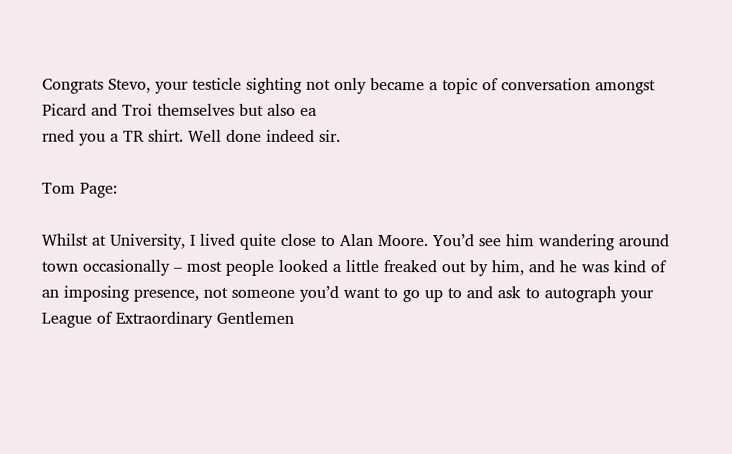Congrats Stevo, your testicle sighting not only became a topic of conversation amongst Picard and Troi themselves but also ea
rned you a TR shirt. Well done indeed sir.

Tom Page:

Whilst at University, I lived quite close to Alan Moore. You’d see him wandering around town occasionally – most people looked a little freaked out by him, and he was kind of an imposing presence, not someone you’d want to go up to and ask to autograph your League of Extraordinary Gentlemen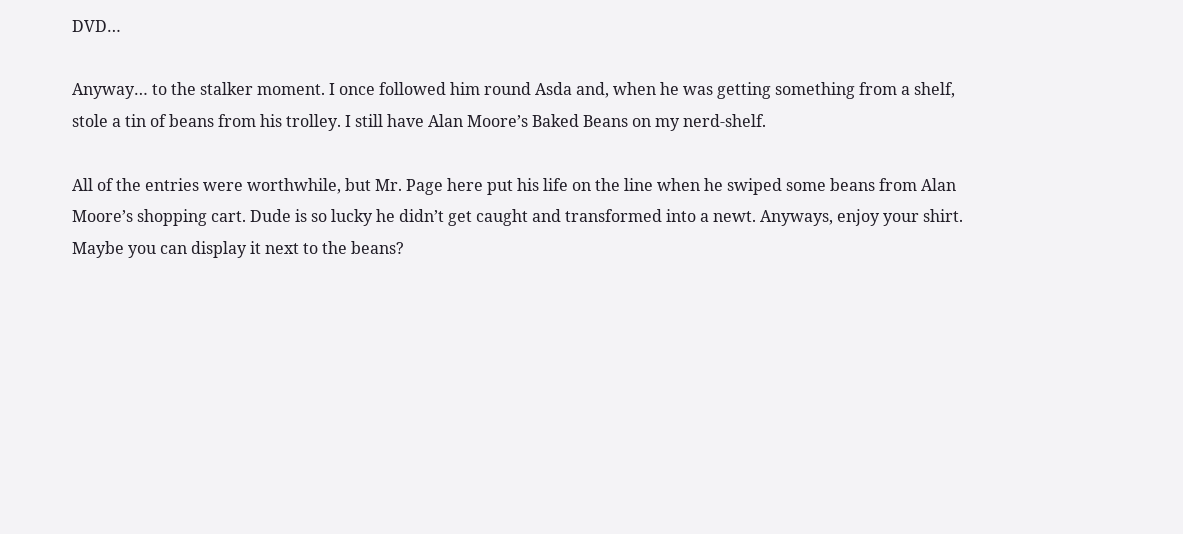DVD…

Anyway… to the stalker moment. I once followed him round Asda and, when he was getting something from a shelf, stole a tin of beans from his trolley. I still have Alan Moore’s Baked Beans on my nerd-shelf.

All of the entries were worthwhile, but Mr. Page here put his life on the line when he swiped some beans from Alan Moore’s shopping cart. Dude is so lucky he didn’t get caught and transformed into a newt. Anyways, enjoy your shirt. Maybe you can display it next to the beans?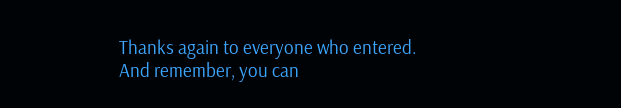Thanks again to everyone who entered. And remember, you can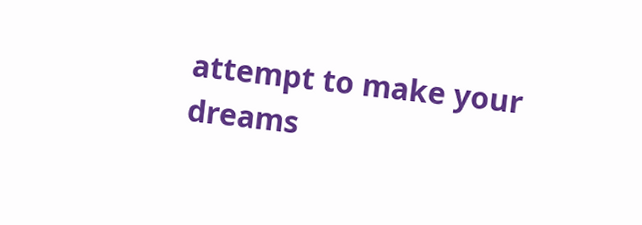attempt to make your dreams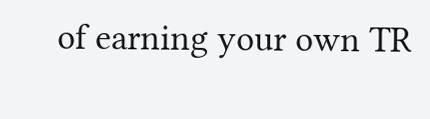of earning your own TR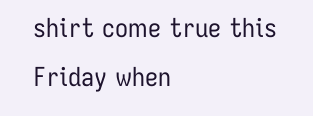shirt come true this Friday when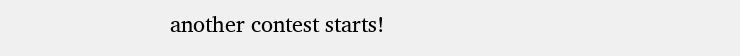another contest starts!